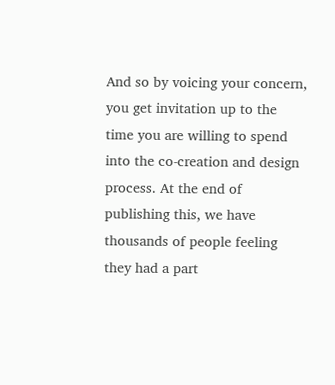And so by voicing your concern, you get invitation up to the time you are willing to spend into the co-creation and design process. At the end of publishing this, we have thousands of people feeling they had a part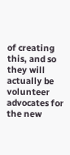of creating this, and so they will actually be volunteer advocates for the new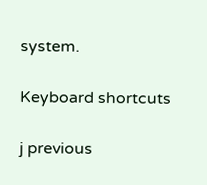system.

Keyboard shortcuts

j previous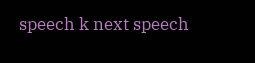speech k next speech